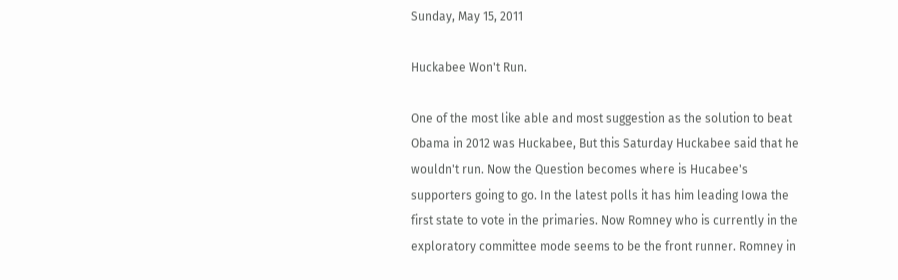Sunday, May 15, 2011

Huckabee Won't Run.

One of the most like able and most suggestion as the solution to beat Obama in 2012 was Huckabee, But this Saturday Huckabee said that he wouldn't run. Now the Question becomes where is Hucabee's supporters going to go. In the latest polls it has him leading Iowa the first state to vote in the primaries. Now Romney who is currently in the exploratory committee mode seems to be the front runner. Romney in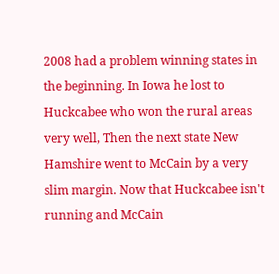2008 had a problem winning states in the beginning. In Iowa he lost to Huckcabee who won the rural areas very well, Then the next state New Hamshire went to McCain by a very slim margin. Now that Huckcabee isn't running and McCain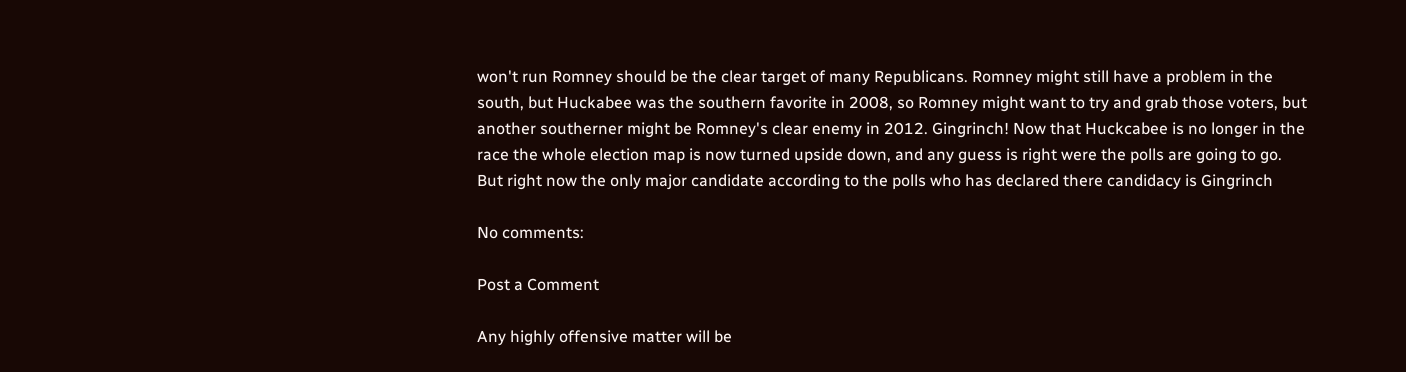won't run Romney should be the clear target of many Republicans. Romney might still have a problem in the south, but Huckabee was the southern favorite in 2008, so Romney might want to try and grab those voters, but another southerner might be Romney's clear enemy in 2012. Gingrinch! Now that Huckcabee is no longer in the race the whole election map is now turned upside down, and any guess is right were the polls are going to go. But right now the only major candidate according to the polls who has declared there candidacy is Gingrinch

No comments:

Post a Comment

Any highly offensive matter will be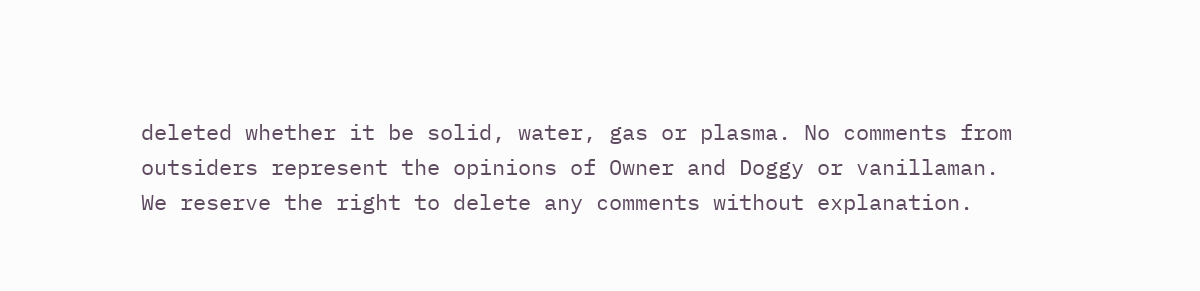deleted whether it be solid, water, gas or plasma. No comments from outsiders represent the opinions of Owner and Doggy or vanillaman. We reserve the right to delete any comments without explanation.